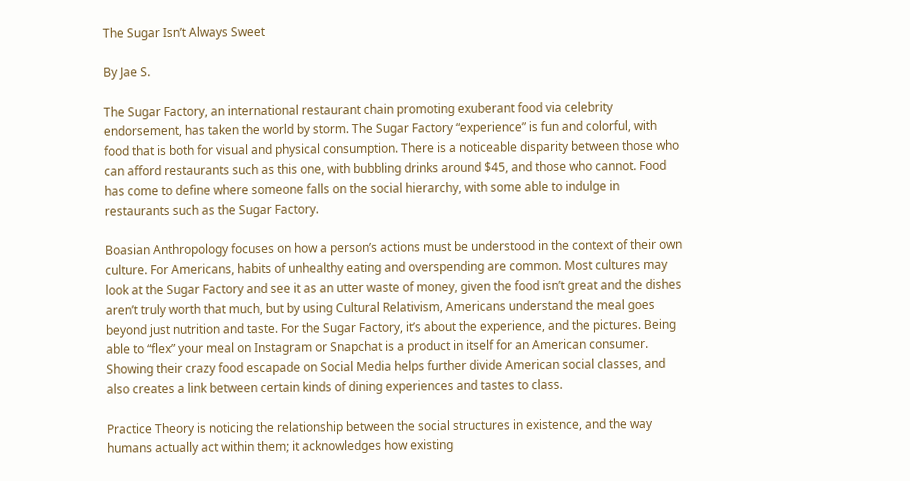The Sugar Isn’t Always Sweet

By Jae S.

The Sugar Factory, an international restaurant chain promoting exuberant food via celebrity endorsement, has taken the world by storm. The Sugar Factory “experience” is fun and colorful, with food that is both for visual and physical consumption. There is a noticeable disparity between those who can afford restaurants such as this one, with bubbling drinks around $45, and those who cannot. Food has come to define where someone falls on the social hierarchy, with some able to indulge in restaurants such as the Sugar Factory.

Boasian Anthropology focuses on how a person’s actions must be understood in the context of their own culture. For Americans, habits of unhealthy eating and overspending are common. Most cultures may look at the Sugar Factory and see it as an utter waste of money, given the food isn’t great and the dishes aren’t truly worth that much, but by using Cultural Relativism, Americans understand the meal goes beyond just nutrition and taste. For the Sugar Factory, it’s about the experience, and the pictures. Being able to “flex” your meal on Instagram or Snapchat is a product in itself for an American consumer. Showing their crazy food escapade on Social Media helps further divide American social classes, and also creates a link between certain kinds of dining experiences and tastes to class.

Practice Theory is noticing the relationship between the social structures in existence, and the way humans actually act within them; it acknowledges how existing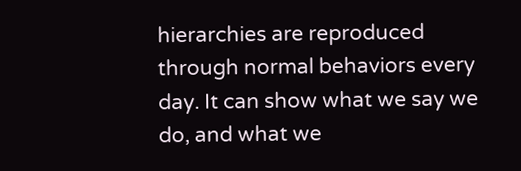hierarchies are reproduced through normal behaviors every day. It can show what we say we do, and what we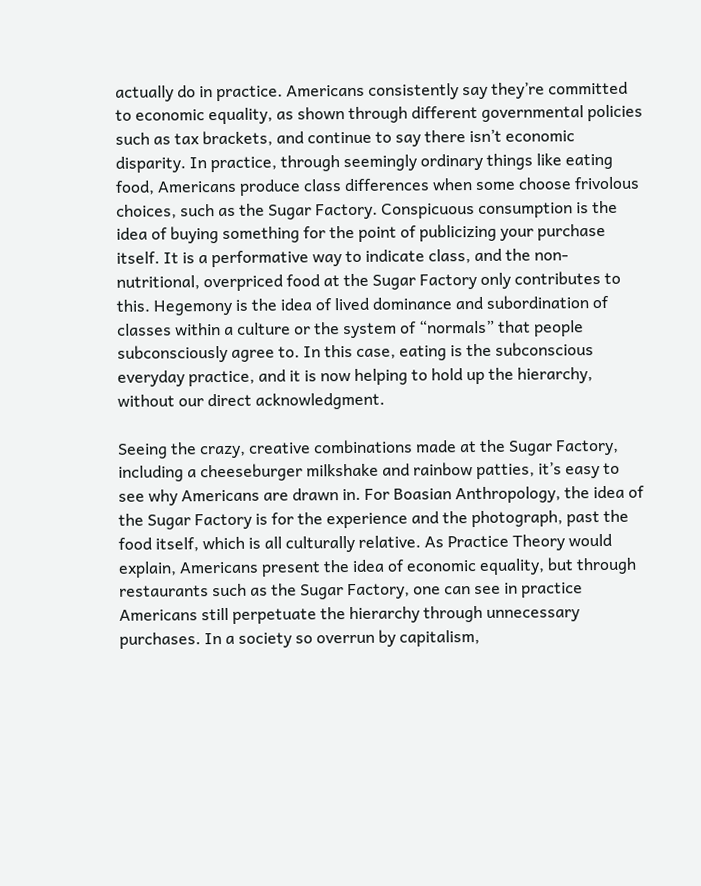actually do in practice. Americans consistently say they’re committed to economic equality, as shown through different governmental policies such as tax brackets, and continue to say there isn’t economic disparity. In practice, through seemingly ordinary things like eating food, Americans produce class differences when some choose frivolous choices, such as the Sugar Factory. Conspicuous consumption is the idea of buying something for the point of publicizing your purchase itself. It is a performative way to indicate class, and the non-nutritional, overpriced food at the Sugar Factory only contributes to this. Hegemony is the idea of lived dominance and subordination of classes within a culture or the system of “normals” that people subconsciously agree to. In this case, eating is the subconscious everyday practice, and it is now helping to hold up the hierarchy, without our direct acknowledgment.

Seeing the crazy, creative combinations made at the Sugar Factory, including a cheeseburger milkshake and rainbow patties, it’s easy to see why Americans are drawn in. For Boasian Anthropology, the idea of the Sugar Factory is for the experience and the photograph, past the food itself, which is all culturally relative. As Practice Theory would explain, Americans present the idea of economic equality, but through restaurants such as the Sugar Factory, one can see in practice Americans still perpetuate the hierarchy through unnecessary purchases. In a society so overrun by capitalism,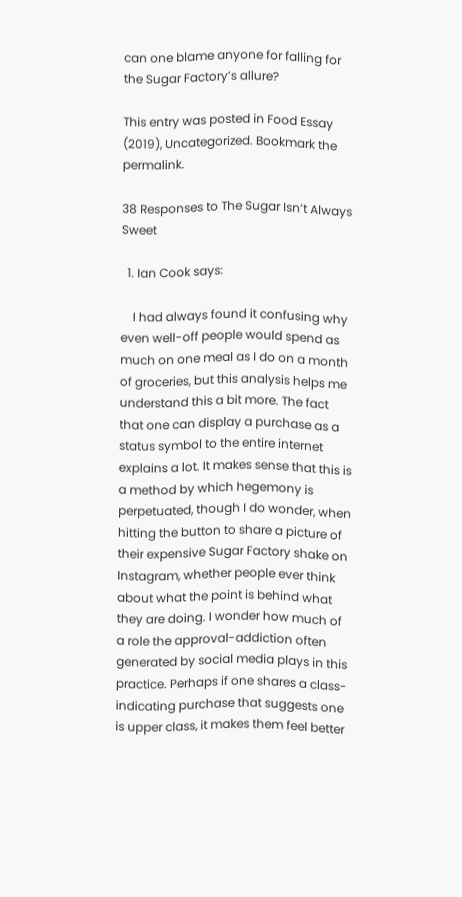can one blame anyone for falling for the Sugar Factory’s allure?

This entry was posted in Food Essay (2019), Uncategorized. Bookmark the permalink.

38 Responses to The Sugar Isn’t Always Sweet

  1. Ian Cook says:

    I had always found it confusing why even well-off people would spend as much on one meal as I do on a month of groceries, but this analysis helps me understand this a bit more. The fact that one can display a purchase as a status symbol to the entire internet explains a lot. It makes sense that this is a method by which hegemony is perpetuated, though I do wonder, when hitting the button to share a picture of their expensive Sugar Factory shake on Instagram, whether people ever think about what the point is behind what they are doing. I wonder how much of a role the approval-addiction often generated by social media plays in this practice. Perhaps if one shares a class-indicating purchase that suggests one is upper class, it makes them feel better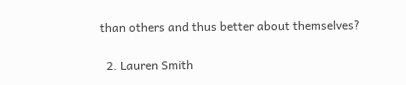than others and thus better about themselves?

  2. Lauren Smith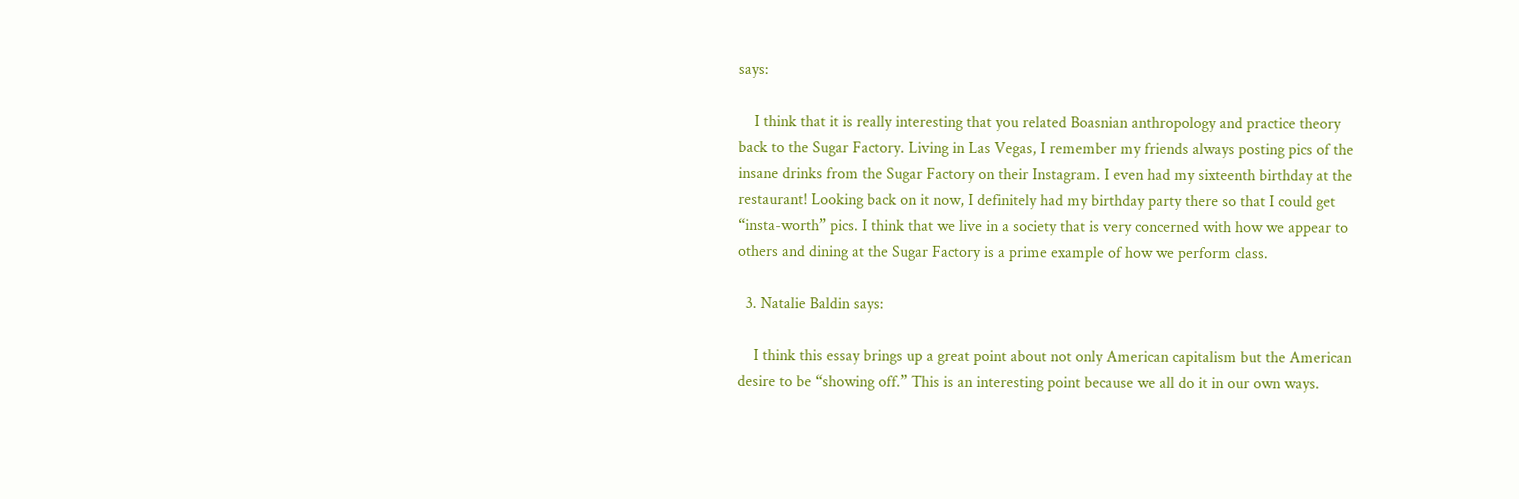says:

    I think that it is really interesting that you related Boasnian anthropology and practice theory back to the Sugar Factory. Living in Las Vegas, I remember my friends always posting pics of the insane drinks from the Sugar Factory on their Instagram. I even had my sixteenth birthday at the restaurant! Looking back on it now, I definitely had my birthday party there so that I could get “insta-worth” pics. I think that we live in a society that is very concerned with how we appear to others and dining at the Sugar Factory is a prime example of how we perform class.

  3. Natalie Baldin says:

    I think this essay brings up a great point about not only American capitalism but the American desire to be “showing off.” This is an interesting point because we all do it in our own ways.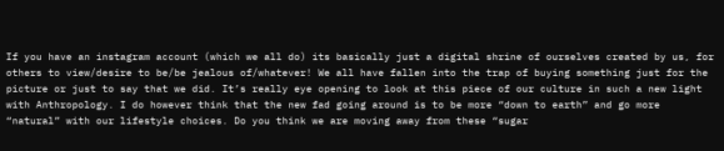If you have an instagram account (which we all do) its basically just a digital shrine of ourselves created by us, for others to view/desire to be/be jealous of/whatever! We all have fallen into the trap of buying something just for the picture or just to say that we did. It’s really eye opening to look at this piece of our culture in such a new light with Anthropology. I do however think that the new fad going around is to be more “down to earth” and go more “natural” with our lifestyle choices. Do you think we are moving away from these “sugar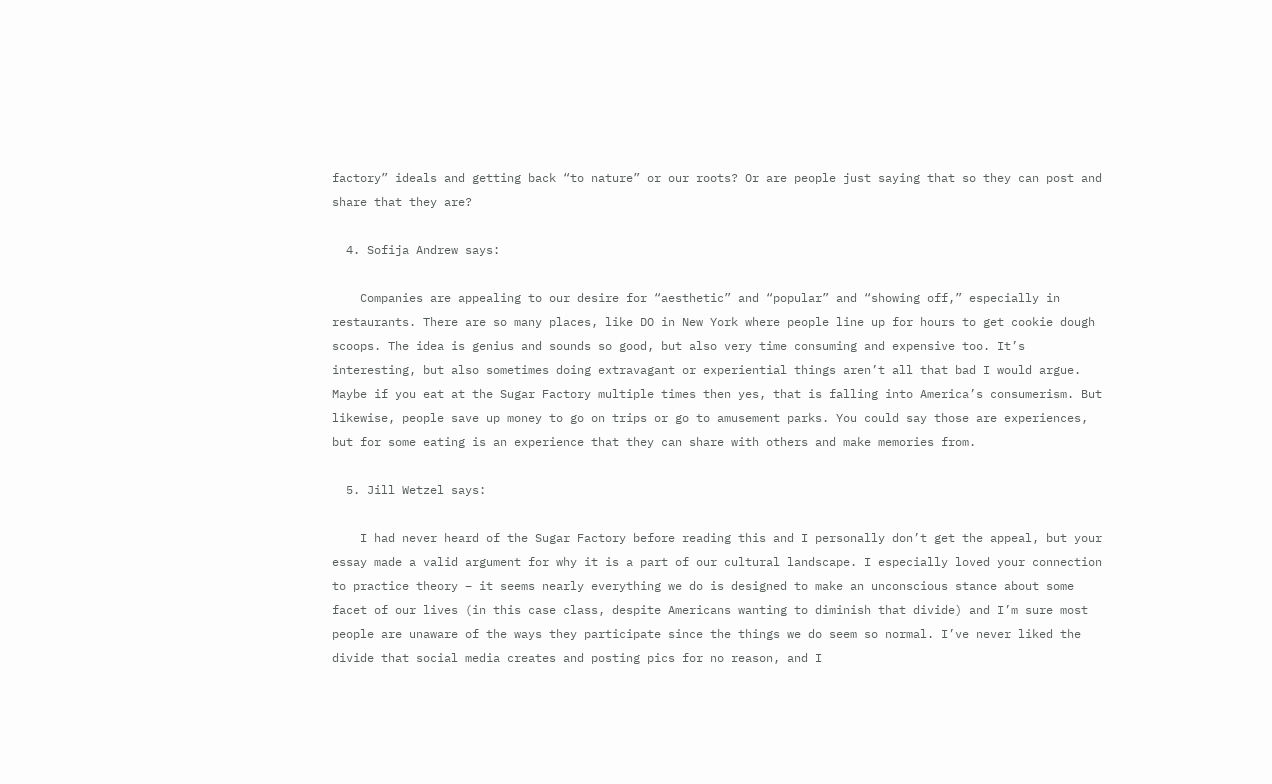factory” ideals and getting back “to nature” or our roots? Or are people just saying that so they can post and share that they are?

  4. Sofija Andrew says:

    Companies are appealing to our desire for “aesthetic” and “popular” and “showing off,” especially in restaurants. There are so many places, like DO in New York where people line up for hours to get cookie dough scoops. The idea is genius and sounds so good, but also very time consuming and expensive too. It’s interesting, but also sometimes doing extravagant or experiential things aren’t all that bad I would argue. Maybe if you eat at the Sugar Factory multiple times then yes, that is falling into America’s consumerism. But likewise, people save up money to go on trips or go to amusement parks. You could say those are experiences, but for some eating is an experience that they can share with others and make memories from.

  5. Jill Wetzel says:

    I had never heard of the Sugar Factory before reading this and I personally don’t get the appeal, but your essay made a valid argument for why it is a part of our cultural landscape. I especially loved your connection to practice theory – it seems nearly everything we do is designed to make an unconscious stance about some facet of our lives (in this case class, despite Americans wanting to diminish that divide) and I’m sure most people are unaware of the ways they participate since the things we do seem so normal. I’ve never liked the divide that social media creates and posting pics for no reason, and I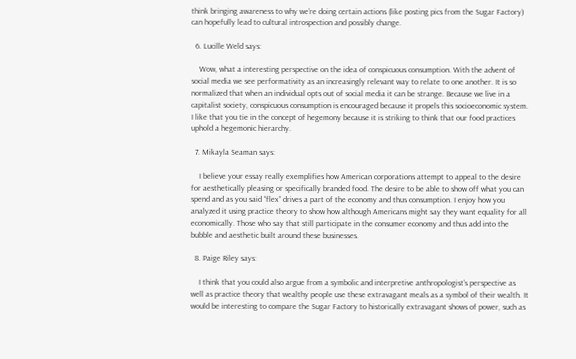think bringing awareness to why we’re doing certain actions (like posting pics from the Sugar Factory) can hopefully lead to cultural introspection and possibly change.

  6. Lucille Weld says:

    Wow, what a interesting perspective on the idea of conspicuous consumption. With the advent of social media we see performativity as an increasingly relevant way to relate to one another. It is so normalized that when an individual opts out of social media it can be strange. Because we live in a capitalist society, conspicuous consumption is encouraged because it propels this socioeconomic system. I like that you tie in the concept of hegemony because it is striking to think that our food practices uphold a hegemonic hierarchy.

  7. Mikayla Seaman says:

    I believe your essay really exemplifies how American corporations attempt to appeal to the desire for aesthetically pleasing or specifically branded food. The desire to be able to show off what you can spend and as you said “flex” drives a part of the economy and thus consumption. I enjoy how you analyzed it using practice theory to show how although Americans might say they want equality for all economically. Those who say that still participate in the consumer economy and thus add into the bubble and aesthetic built around these businesses.

  8. Paige Riley says:

    I think that you could also argue from a symbolic and interpretive anthropologist’s perspective as well as practice theory that wealthy people use these extravagant meals as a symbol of their wealth. It would be interesting to compare the Sugar Factory to historically extravagant shows of power, such as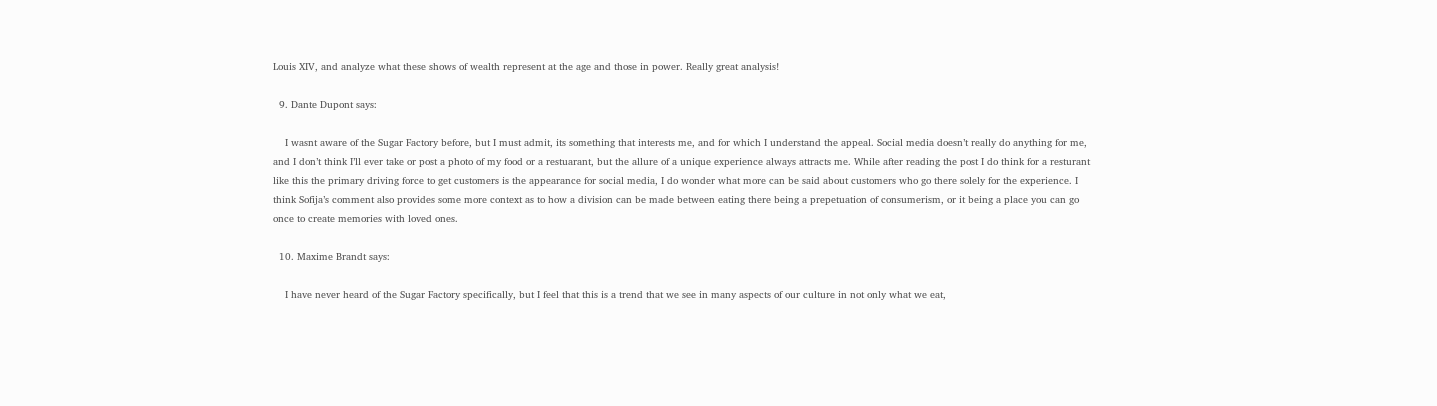Louis XIV, and analyze what these shows of wealth represent at the age and those in power. Really great analysis!

  9. Dante Dupont says:

    I wasnt aware of the Sugar Factory before, but I must admit, its something that interests me, and for which I understand the appeal. Social media doesn’t really do anything for me, and I don’t think I’ll ever take or post a photo of my food or a restuarant, but the allure of a unique experience always attracts me. While after reading the post I do think for a resturant like this the primary driving force to get customers is the appearance for social media, I do wonder what more can be said about customers who go there solely for the experience. I think Sofija’s comment also provides some more context as to how a division can be made between eating there being a prepetuation of consumerism, or it being a place you can go once to create memories with loved ones.

  10. Maxime Brandt says:

    I have never heard of the Sugar Factory specifically, but I feel that this is a trend that we see in many aspects of our culture in not only what we eat,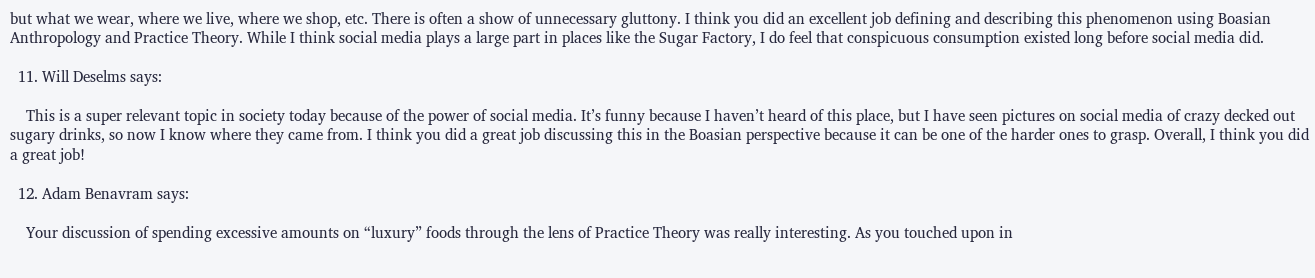but what we wear, where we live, where we shop, etc. There is often a show of unnecessary gluttony. I think you did an excellent job defining and describing this phenomenon using Boasian Anthropology and Practice Theory. While I think social media plays a large part in places like the Sugar Factory, I do feel that conspicuous consumption existed long before social media did.

  11. Will Deselms says:

    This is a super relevant topic in society today because of the power of social media. It’s funny because I haven’t heard of this place, but I have seen pictures on social media of crazy decked out sugary drinks, so now I know where they came from. I think you did a great job discussing this in the Boasian perspective because it can be one of the harder ones to grasp. Overall, I think you did a great job!

  12. Adam Benavram says:

    Your discussion of spending excessive amounts on “luxury” foods through the lens of Practice Theory was really interesting. As you touched upon in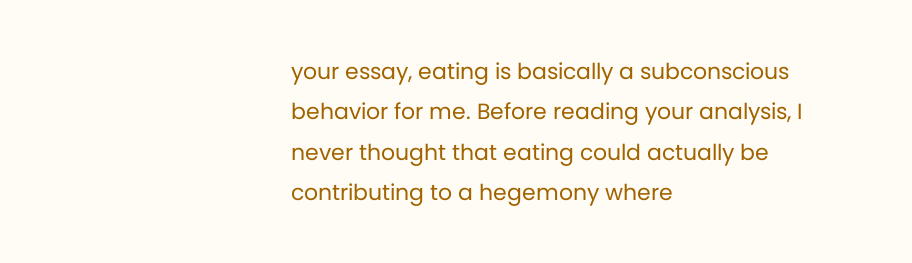your essay, eating is basically a subconscious behavior for me. Before reading your analysis, I never thought that eating could actually be contributing to a hegemony where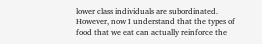lower class individuals are subordinated. However, now I understand that the types of food that we eat can actually reinforce the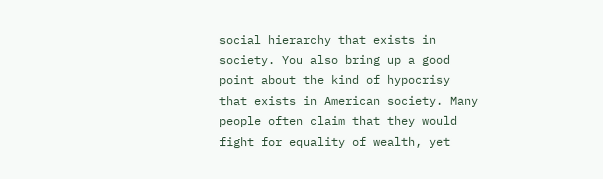social hierarchy that exists in society. You also bring up a good point about the kind of hypocrisy that exists in American society. Many people often claim that they would fight for equality of wealth, yet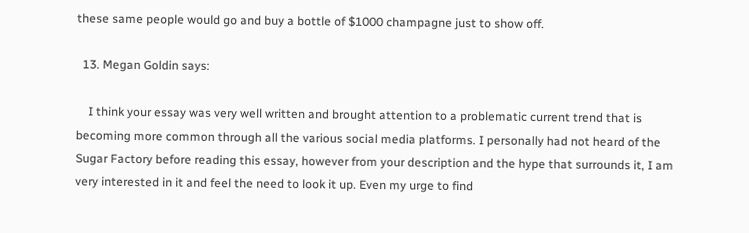these same people would go and buy a bottle of $1000 champagne just to show off.

  13. Megan Goldin says:

    I think your essay was very well written and brought attention to a problematic current trend that is becoming more common through all the various social media platforms. I personally had not heard of the Sugar Factory before reading this essay, however from your description and the hype that surrounds it, I am very interested in it and feel the need to look it up. Even my urge to find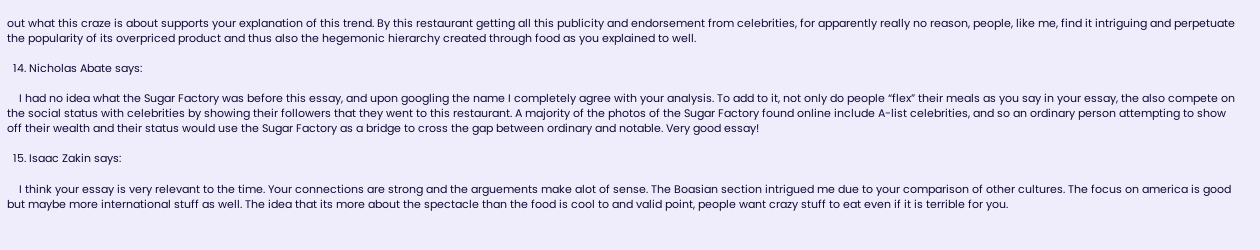out what this craze is about supports your explanation of this trend. By this restaurant getting all this publicity and endorsement from celebrities, for apparently really no reason, people, like me, find it intriguing and perpetuate the popularity of its overpriced product and thus also the hegemonic hierarchy created through food as you explained to well.

  14. Nicholas Abate says:

    I had no idea what the Sugar Factory was before this essay, and upon googling the name I completely agree with your analysis. To add to it, not only do people “flex” their meals as you say in your essay, the also compete on the social status with celebrities by showing their followers that they went to this restaurant. A majority of the photos of the Sugar Factory found online include A-list celebrities, and so an ordinary person attempting to show off their wealth and their status would use the Sugar Factory as a bridge to cross the gap between ordinary and notable. Very good essay!

  15. Isaac Zakin says:

    I think your essay is very relevant to the time. Your connections are strong and the arguements make alot of sense. The Boasian section intrigued me due to your comparison of other cultures. The focus on america is good but maybe more international stuff as well. The idea that its more about the spectacle than the food is cool to and valid point, people want crazy stuff to eat even if it is terrible for you.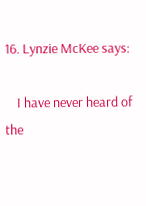16. Lynzie McKee says:

    I have never heard of the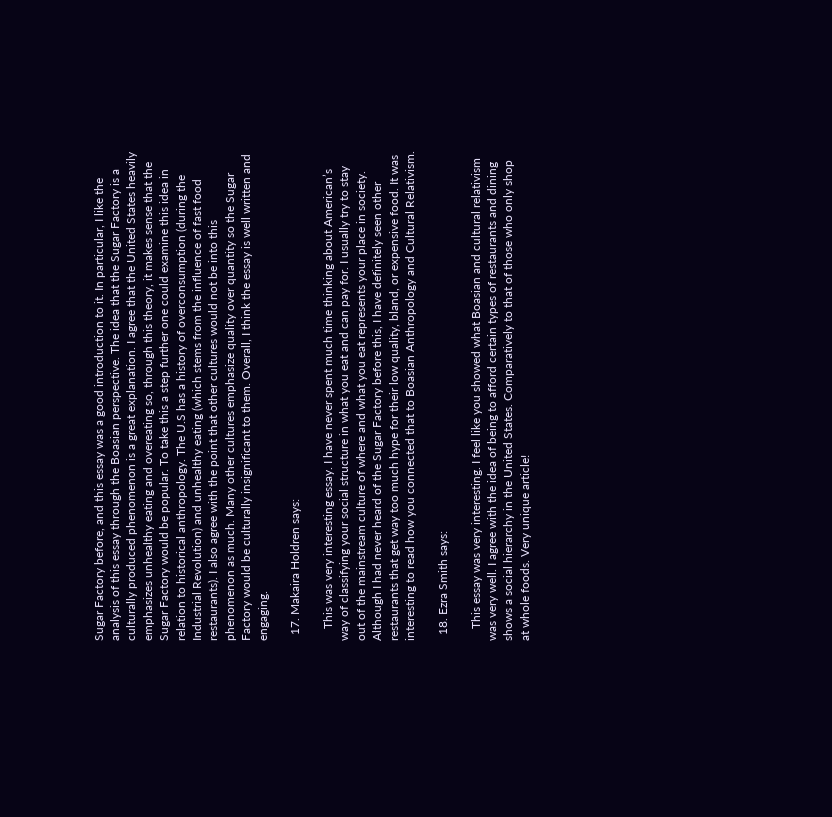Sugar Factory before, and this essay was a good introduction to it. In particular, I like the analysis of this essay through the Boasian perspective. The idea that the Sugar Factory is a culturally produced phenomenon is a great explanation. I agree that the United States heavily emphasizes unhealthy eating and overeating so, through this theory, it makes sense that the Sugar Factory would be popular. To take this a step further one could examine this idea in relation to historical anthropology. The U.S has a history of overconsumption (during the Industrial Revolution) and unhealthy eating (which stems from the influence of fast food restaurants). I also agree with the point that other cultures would not be into this phenomenon as much. Many other cultures emphasize quality over quantity so the Sugar Factory would be culturally insignificant to them. Overall, I think the essay is well written and engaging.

  17. Makaira Holdren says:

    This was very interesting essay. I have never spent much time thinking about American’s way of classifying your social structure in what you eat and can pay for. I usually try to stay out of the mainstream culture of where and what you eat represents your place in society. Although I had never heard of the Sugar Factory before this, I have definitely seen other restaurants that get way too much hype for their low quality, bland, or expensive food. It was interesting to read how you connected that to Boasian Anthropology and Cultural Relativism.

  18. Ezra Smith says:

    This essay was very interesting. I feel like you showed what Boasian and cultural relativism was very well. I agree with the idea of being to afford certain types of restaurants and dining shows a social hierarchy in the United States. Comparatively to that of those who only shop at whole foods. Very unique article!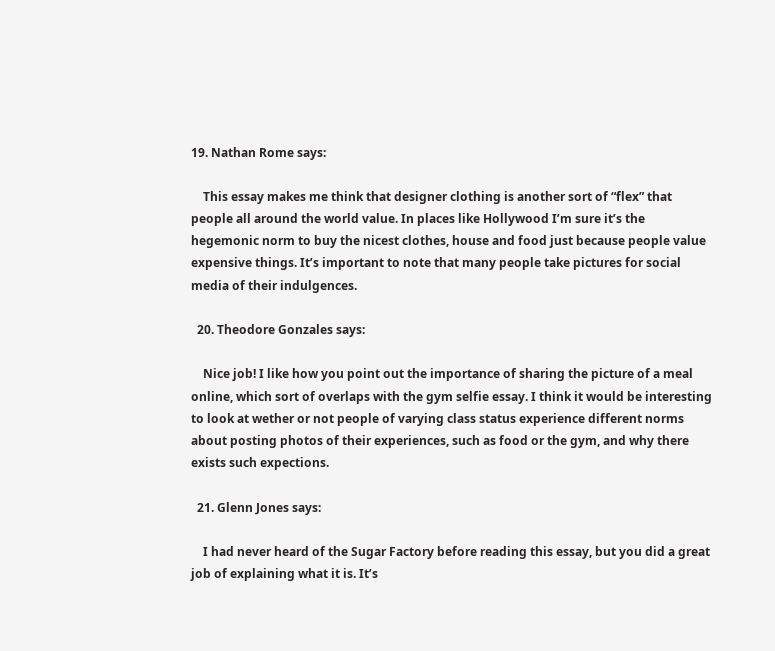19. Nathan Rome says:

    This essay makes me think that designer clothing is another sort of “flex” that people all around the world value. In places like Hollywood I’m sure it’s the hegemonic norm to buy the nicest clothes, house and food just because people value expensive things. It’s important to note that many people take pictures for social media of their indulgences.

  20. Theodore Gonzales says:

    Nice job! I like how you point out the importance of sharing the picture of a meal online, which sort of overlaps with the gym selfie essay. I think it would be interesting to look at wether or not people of varying class status experience different norms about posting photos of their experiences, such as food or the gym, and why there exists such expections.

  21. Glenn Jones says:

    I had never heard of the Sugar Factory before reading this essay, but you did a great job of explaining what it is. It’s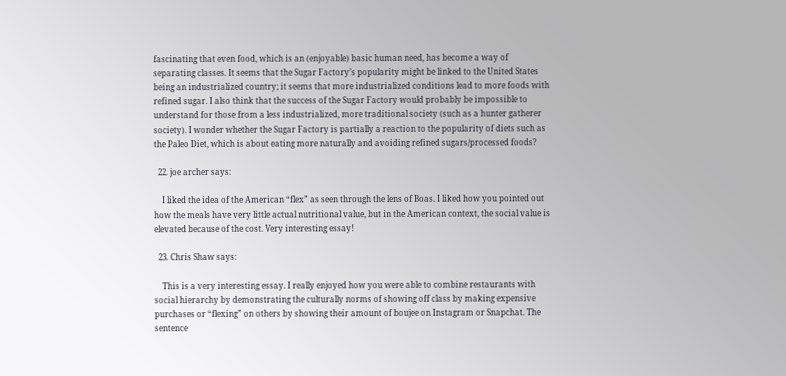fascinating that even food, which is an (enjoyable) basic human need, has become a way of separating classes. It seems that the Sugar Factory’s popularity might be linked to the United States being an industrialized country; it seems that more industrialized conditions lead to more foods with refined sugar. I also think that the success of the Sugar Factory would probably be impossible to understand for those from a less industrialized, more traditional society (such as a hunter gatherer society). I wonder whether the Sugar Factory is partially a reaction to the popularity of diets such as the Paleo Diet, which is about eating more naturally and avoiding refined sugars/processed foods?

  22. joe archer says:

    I liked the idea of the American “flex” as seen through the lens of Boas. I liked how you pointed out how the meals have very little actual nutritional value, but in the American context, the social value is elevated because of the cost. Very interesting essay!

  23. Chris Shaw says:

    This is a very interesting essay. I really enjoyed how you were able to combine restaurants with social hierarchy by demonstrating the culturally norms of showing off class by making expensive purchases or “flexing” on others by showing their amount of boujee on Instagram or Snapchat. The sentence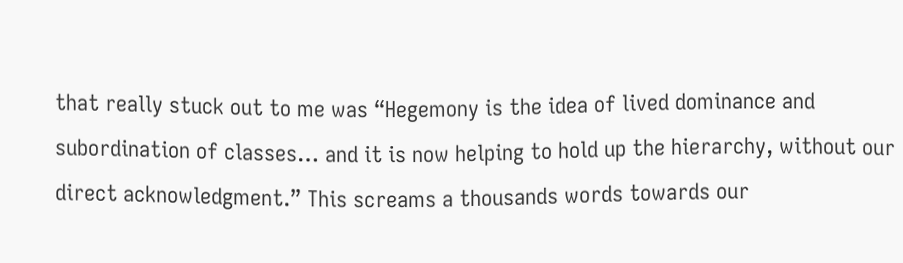that really stuck out to me was “Hegemony is the idea of lived dominance and subordination of classes… and it is now helping to hold up the hierarchy, without our direct acknowledgment.” This screams a thousands words towards our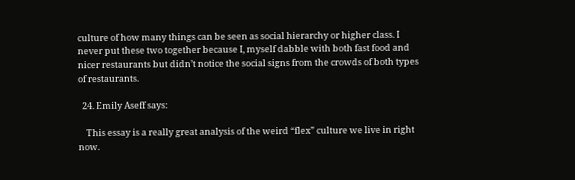culture of how many things can be seen as social hierarchy or higher class. I never put these two together because I, myself dabble with both fast food and nicer restaurants but didn’t notice the social signs from the crowds of both types of restaurants.

  24. Emily Aseff says:

    This essay is a really great analysis of the weird “flex” culture we live in right now.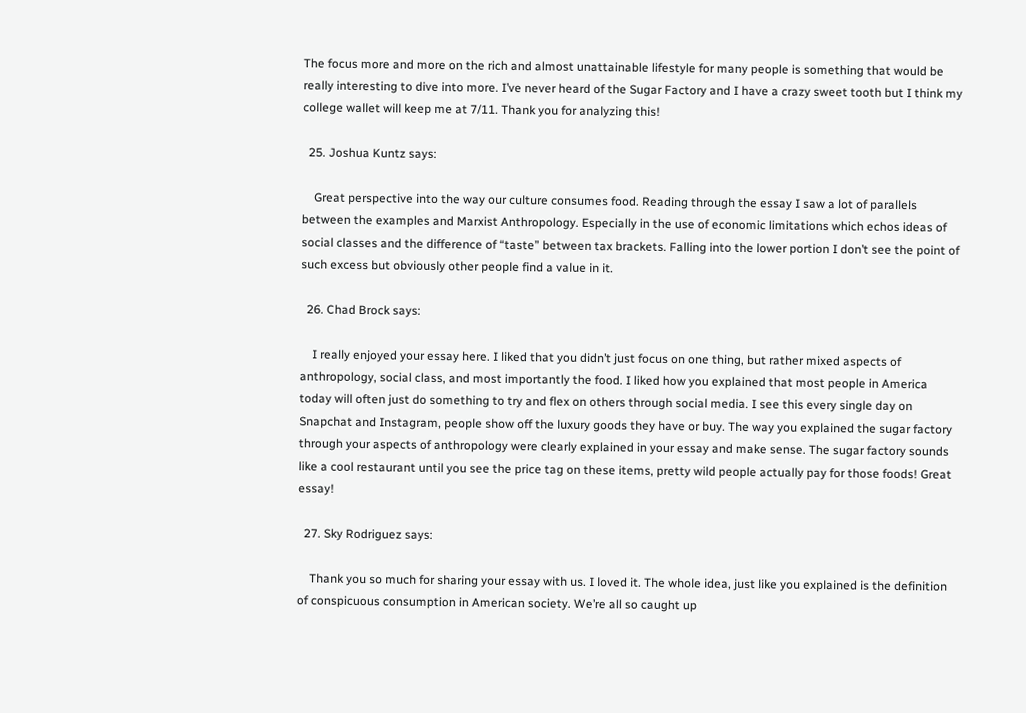The focus more and more on the rich and almost unattainable lifestyle for many people is something that would be really interesting to dive into more. I’ve never heard of the Sugar Factory and I have a crazy sweet tooth but I think my college wallet will keep me at 7/11. Thank you for analyzing this!

  25. Joshua Kuntz says:

    Great perspective into the way our culture consumes food. Reading through the essay I saw a lot of parallels between the examples and Marxist Anthropology. Especially in the use of economic limitations which echos ideas of social classes and the difference of “taste” between tax brackets. Falling into the lower portion I don’t see the point of such excess but obviously other people find a value in it.

  26. Chad Brock says:

    I really enjoyed your essay here. I liked that you didn’t just focus on one thing, but rather mixed aspects of anthropology, social class, and most importantly the food. I liked how you explained that most people in America today will often just do something to try and flex on others through social media. I see this every single day on Snapchat and Instagram, people show off the luxury goods they have or buy. The way you explained the sugar factory through your aspects of anthropology were clearly explained in your essay and make sense. The sugar factory sounds like a cool restaurant until you see the price tag on these items, pretty wild people actually pay for those foods! Great essay!

  27. Sky Rodriguez says:

    Thank you so much for sharing your essay with us. I loved it. The whole idea, just like you explained is the definition of conspicuous consumption in American society. We’re all so caught up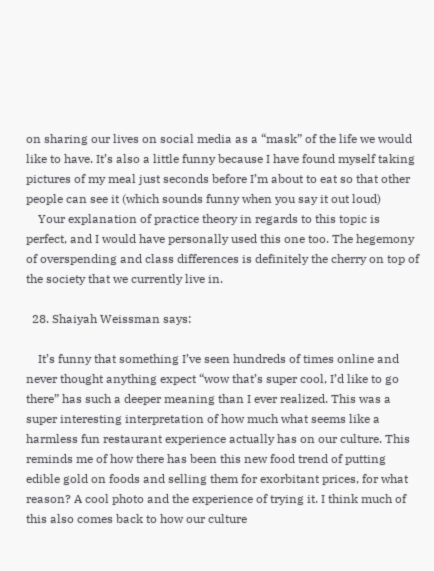on sharing our lives on social media as a “mask” of the life we would like to have. It’s also a little funny because I have found myself taking pictures of my meal just seconds before I’m about to eat so that other people can see it (which sounds funny when you say it out loud)
    Your explanation of practice theory in regards to this topic is perfect, and I would have personally used this one too. The hegemony of overspending and class differences is definitely the cherry on top of the society that we currently live in.

  28. Shaiyah Weissman says:

    It’s funny that something I’ve seen hundreds of times online and never thought anything expect “wow that’s super cool, I’d like to go there” has such a deeper meaning than I ever realized. This was a super interesting interpretation of how much what seems like a harmless fun restaurant experience actually has on our culture. This reminds me of how there has been this new food trend of putting edible gold on foods and selling them for exorbitant prices, for what reason? A cool photo and the experience of trying it. I think much of this also comes back to how our culture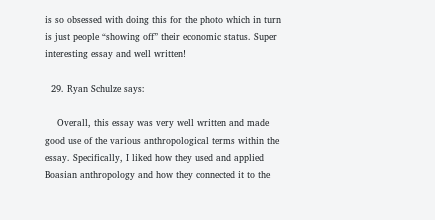is so obsessed with doing this for the photo which in turn is just people “showing off” their economic status. Super interesting essay and well written!

  29. Ryan Schulze says:

    Overall, this essay was very well written and made good use of the various anthropological terms within the essay. Specifically, I liked how they used and applied Boasian anthropology and how they connected it to the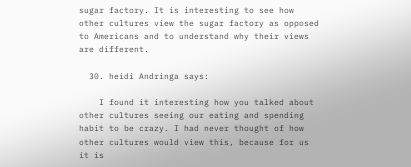sugar factory. It is interesting to see how other cultures view the sugar factory as opposed to Americans and to understand why their views are different.

  30. heidi Andringa says:

    I found it interesting how you talked about other cultures seeing our eating and spending habit to be crazy. I had never thought of how other cultures would view this, because for us it is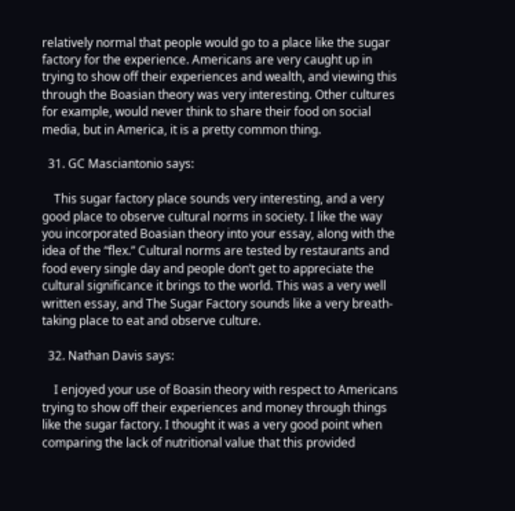relatively normal that people would go to a place like the sugar factory for the experience. Americans are very caught up in trying to show off their experiences and wealth, and viewing this through the Boasian theory was very interesting. Other cultures for example, would never think to share their food on social media, but in America, it is a pretty common thing.

  31. GC Masciantonio says:

    This sugar factory place sounds very interesting, and a very good place to observe cultural norms in society. I like the way you incorporated Boasian theory into your essay, along with the idea of the “flex.” Cultural norms are tested by restaurants and food every single day and people don’t get to appreciate the cultural significance it brings to the world. This was a very well written essay, and The Sugar Factory sounds like a very breath-taking place to eat and observe culture.

  32. Nathan Davis says:

    I enjoyed your use of Boasin theory with respect to Americans trying to show off their experiences and money through things like the sugar factory. I thought it was a very good point when comparing the lack of nutritional value that this provided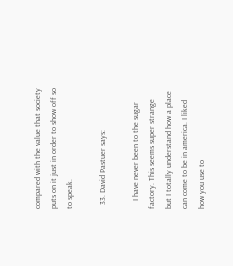compared with the value that society puts on it just in order to show off so to speak.

  33. David Pastuer says:

    I have never been to the sugar factory. This seems super strange but I totally understand how a place can come to be in america. I liked how you use to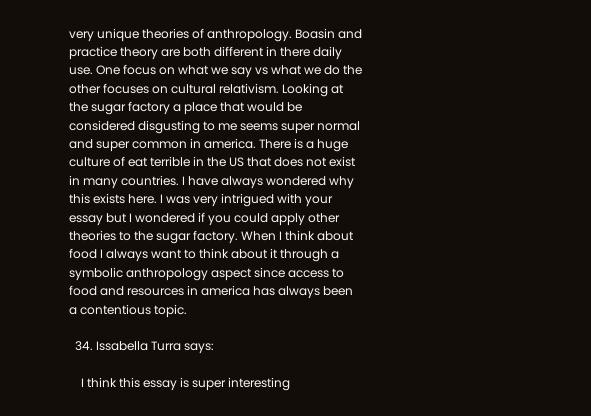very unique theories of anthropology. Boasin and practice theory are both different in there daily use. One focus on what we say vs what we do the other focuses on cultural relativism. Looking at the sugar factory a place that would be considered disgusting to me seems super normal and super common in america. There is a huge culture of eat terrible in the US that does not exist in many countries. I have always wondered why this exists here. I was very intrigued with your essay but I wondered if you could apply other theories to the sugar factory. When I think about food I always want to think about it through a symbolic anthropology aspect since access to food and resources in america has always been a contentious topic.

  34. Issabella Turra says:

    I think this essay is super interesting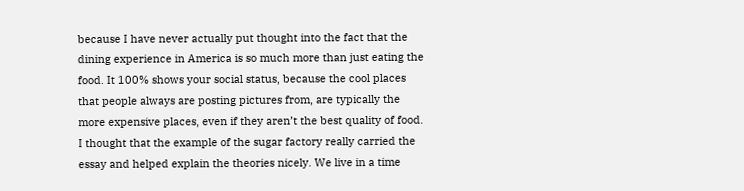because I have never actually put thought into the fact that the dining experience in America is so much more than just eating the food. It 100% shows your social status, because the cool places that people always are posting pictures from, are typically the more expensive places, even if they aren’t the best quality of food. I thought that the example of the sugar factory really carried the essay and helped explain the theories nicely. We live in a time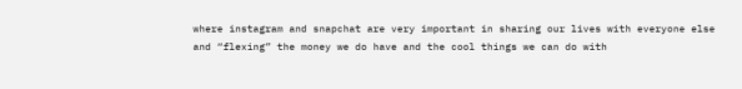where instagram and snapchat are very important in sharing our lives with everyone else and “flexing” the money we do have and the cool things we can do with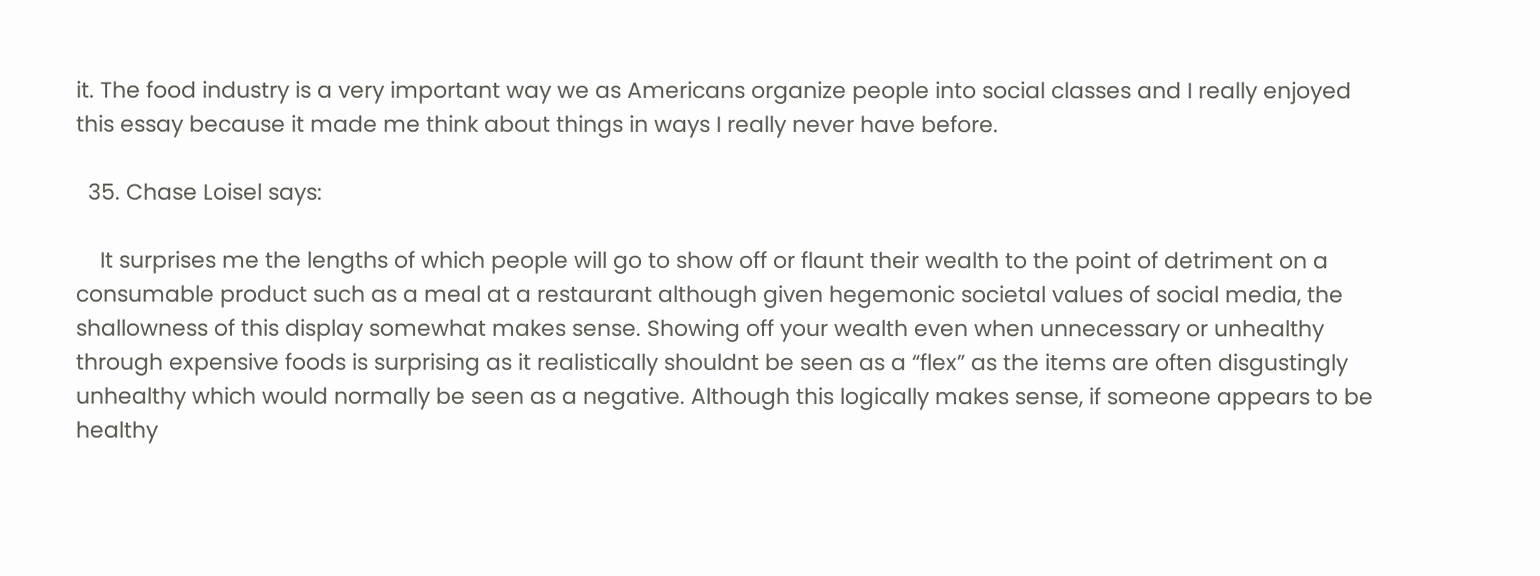it. The food industry is a very important way we as Americans organize people into social classes and I really enjoyed this essay because it made me think about things in ways I really never have before.

  35. Chase Loisel says:

    It surprises me the lengths of which people will go to show off or flaunt their wealth to the point of detriment on a consumable product such as a meal at a restaurant although given hegemonic societal values of social media, the shallowness of this display somewhat makes sense. Showing off your wealth even when unnecessary or unhealthy through expensive foods is surprising as it realistically shouldnt be seen as a “flex” as the items are often disgustingly unhealthy which would normally be seen as a negative. Although this logically makes sense, if someone appears to be healthy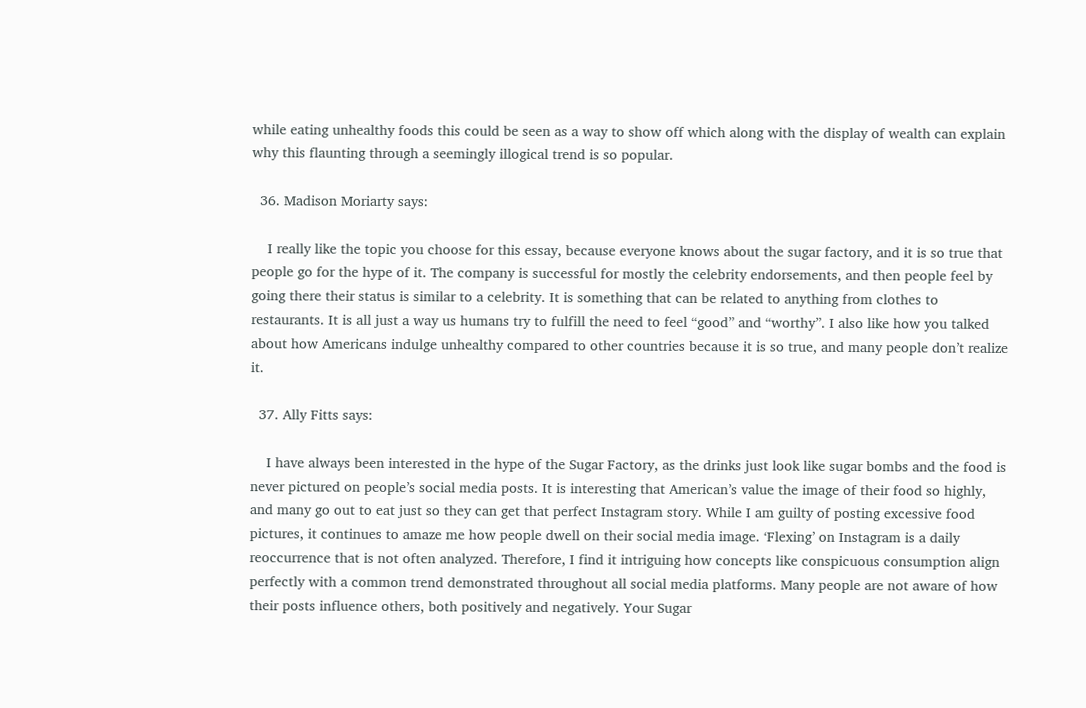while eating unhealthy foods this could be seen as a way to show off which along with the display of wealth can explain why this flaunting through a seemingly illogical trend is so popular.

  36. Madison Moriarty says:

    I really like the topic you choose for this essay, because everyone knows about the sugar factory, and it is so true that people go for the hype of it. The company is successful for mostly the celebrity endorsements, and then people feel by going there their status is similar to a celebrity. It is something that can be related to anything from clothes to restaurants. It is all just a way us humans try to fulfill the need to feel “good” and “worthy”. I also like how you talked about how Americans indulge unhealthy compared to other countries because it is so true, and many people don’t realize it.

  37. Ally Fitts says:

    I have always been interested in the hype of the Sugar Factory, as the drinks just look like sugar bombs and the food is never pictured on people’s social media posts. It is interesting that American’s value the image of their food so highly, and many go out to eat just so they can get that perfect Instagram story. While I am guilty of posting excessive food pictures, it continues to amaze me how people dwell on their social media image. ‘Flexing’ on Instagram is a daily reoccurrence that is not often analyzed. Therefore, I find it intriguing how concepts like conspicuous consumption align perfectly with a common trend demonstrated throughout all social media platforms. Many people are not aware of how their posts influence others, both positively and negatively. Your Sugar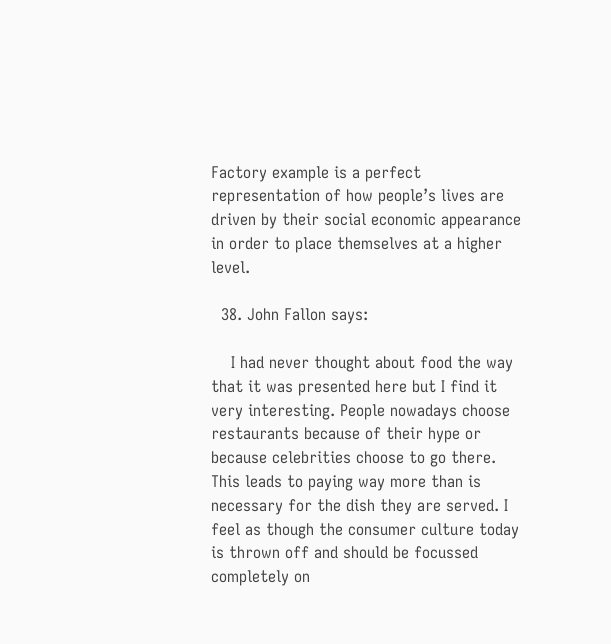Factory example is a perfect representation of how people’s lives are driven by their social economic appearance in order to place themselves at a higher level.

  38. John Fallon says:

    I had never thought about food the way that it was presented here but I find it very interesting. People nowadays choose restaurants because of their hype or because celebrities choose to go there. This leads to paying way more than is necessary for the dish they are served. I feel as though the consumer culture today is thrown off and should be focussed completely on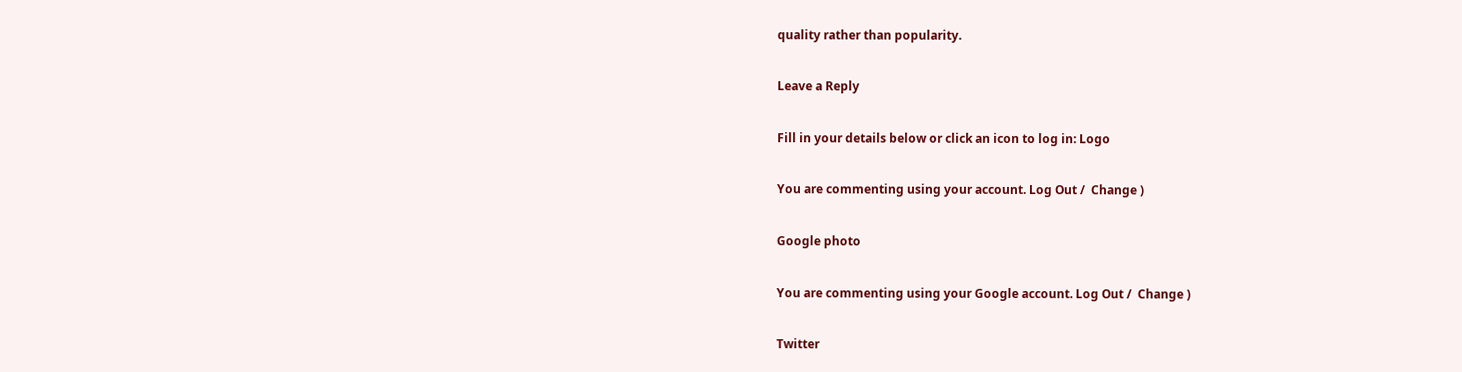quality rather than popularity.

Leave a Reply

Fill in your details below or click an icon to log in: Logo

You are commenting using your account. Log Out /  Change )

Google photo

You are commenting using your Google account. Log Out /  Change )

Twitter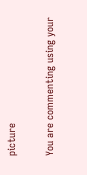picture

You are commenting using your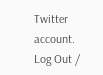Twitter account. Log Out /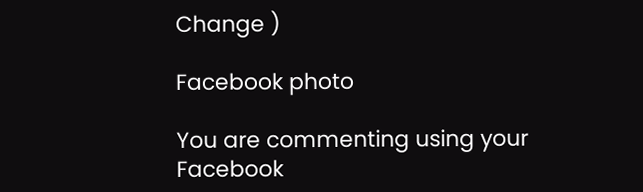Change )

Facebook photo

You are commenting using your Facebook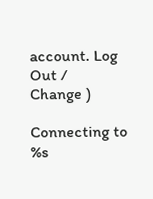account. Log Out /  Change )

Connecting to %s